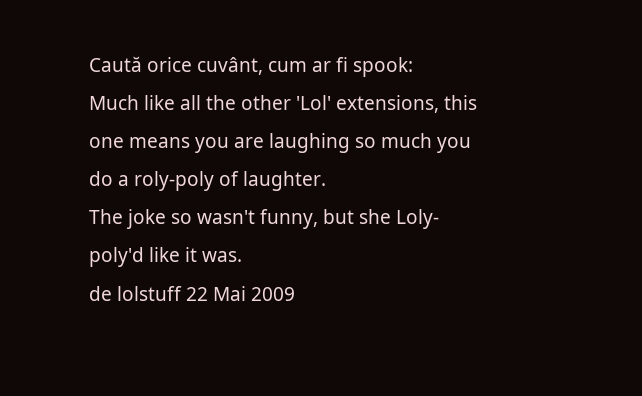Caută orice cuvânt, cum ar fi spook:
Much like all the other 'Lol' extensions, this one means you are laughing so much you do a roly-poly of laughter.
The joke so wasn't funny, but she Loly-poly'd like it was.
de lolstuff 22 Mai 2009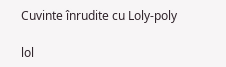Cuvinte înrudite cu Loly-poly

lol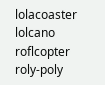lolacoaster lolcano roflcopter roly-poly